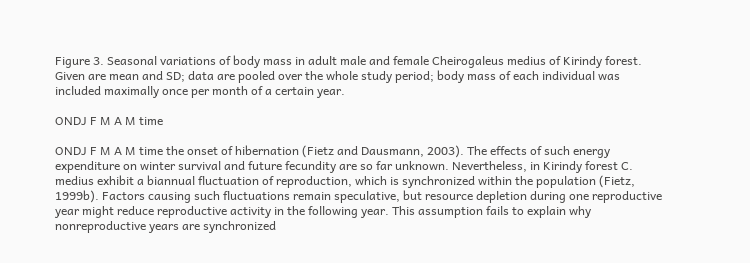Figure 3. Seasonal variations of body mass in adult male and female Cheirogaleus medius of Kirindy forest. Given are mean and SD; data are pooled over the whole study period; body mass of each individual was included maximally once per month of a certain year.

ONDJ F M A M time

ONDJ F M A M time the onset of hibernation (Fietz and Dausmann, 2003). The effects of such energy expenditure on winter survival and future fecundity are so far unknown. Nevertheless, in Kirindy forest C. medius exhibit a biannual fluctuation of reproduction, which is synchronized within the population (Fietz, 1999b). Factors causing such fluctuations remain speculative, but resource depletion during one reproductive year might reduce reproductive activity in the following year. This assumption fails to explain why nonreproductive years are synchronized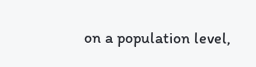on a population level,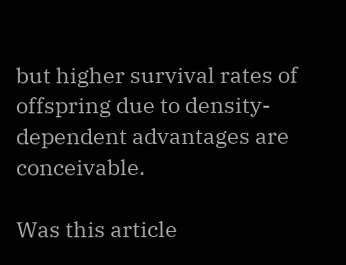but higher survival rates of offspring due to density-dependent advantages are conceivable.

Was this article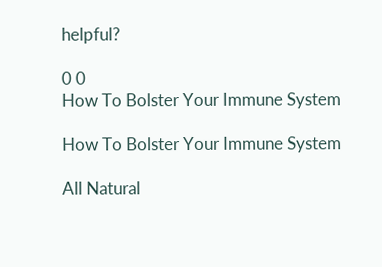helpful?

0 0
How To Bolster Your Immune System

How To Bolster Your Immune System

All Natural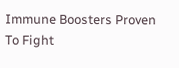Immune Boosters Proven To Fight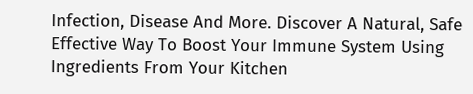Infection, Disease And More. Discover A Natural, Safe Effective Way To Boost Your Immune System Using Ingredients From Your Kitchen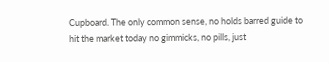Cupboard. The only common sense, no holds barred guide to hit the market today no gimmicks, no pills, just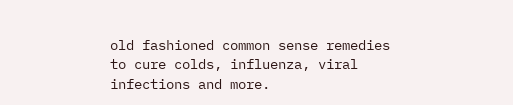old fashioned common sense remedies to cure colds, influenza, viral infections and more.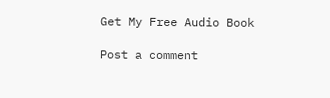Get My Free Audio Book

Post a comment